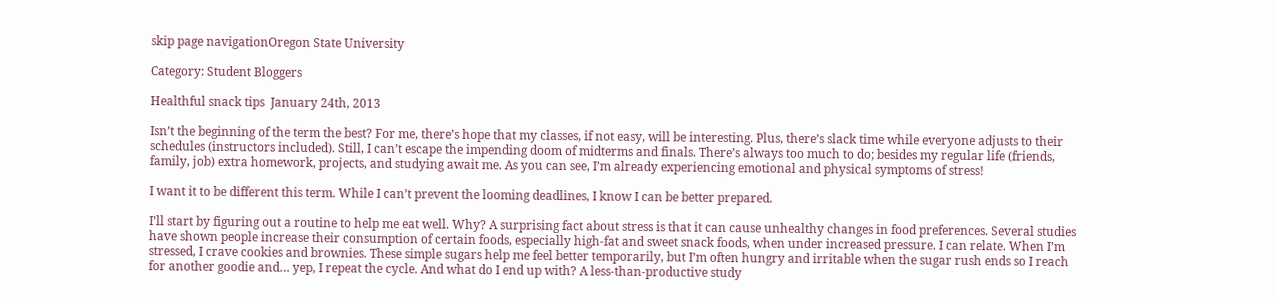skip page navigationOregon State University

Category: Student Bloggers

Healthful snack tips  January 24th, 2013

Isn’t the beginning of the term the best? For me, there’s hope that my classes, if not easy, will be interesting. Plus, there’s slack time while everyone adjusts to their schedules (instructors included). Still, I can’t escape the impending doom of midterms and finals. There’s always too much to do; besides my regular life (friends, family, job) extra homework, projects, and studying await me. As you can see, I’m already experiencing emotional and physical symptoms of stress!

I want it to be different this term. While I can’t prevent the looming deadlines, I know I can be better prepared.

I’ll start by figuring out a routine to help me eat well. Why? A surprising fact about stress is that it can cause unhealthy changes in food preferences. Several studies have shown people increase their consumption of certain foods, especially high-fat and sweet snack foods, when under increased pressure. I can relate. When I’m stressed, I crave cookies and brownies. These simple sugars help me feel better temporarily, but I’m often hungry and irritable when the sugar rush ends so I reach for another goodie and… yep, I repeat the cycle. And what do I end up with? A less-than-productive study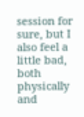session for sure, but I also feel a little bad, both physically and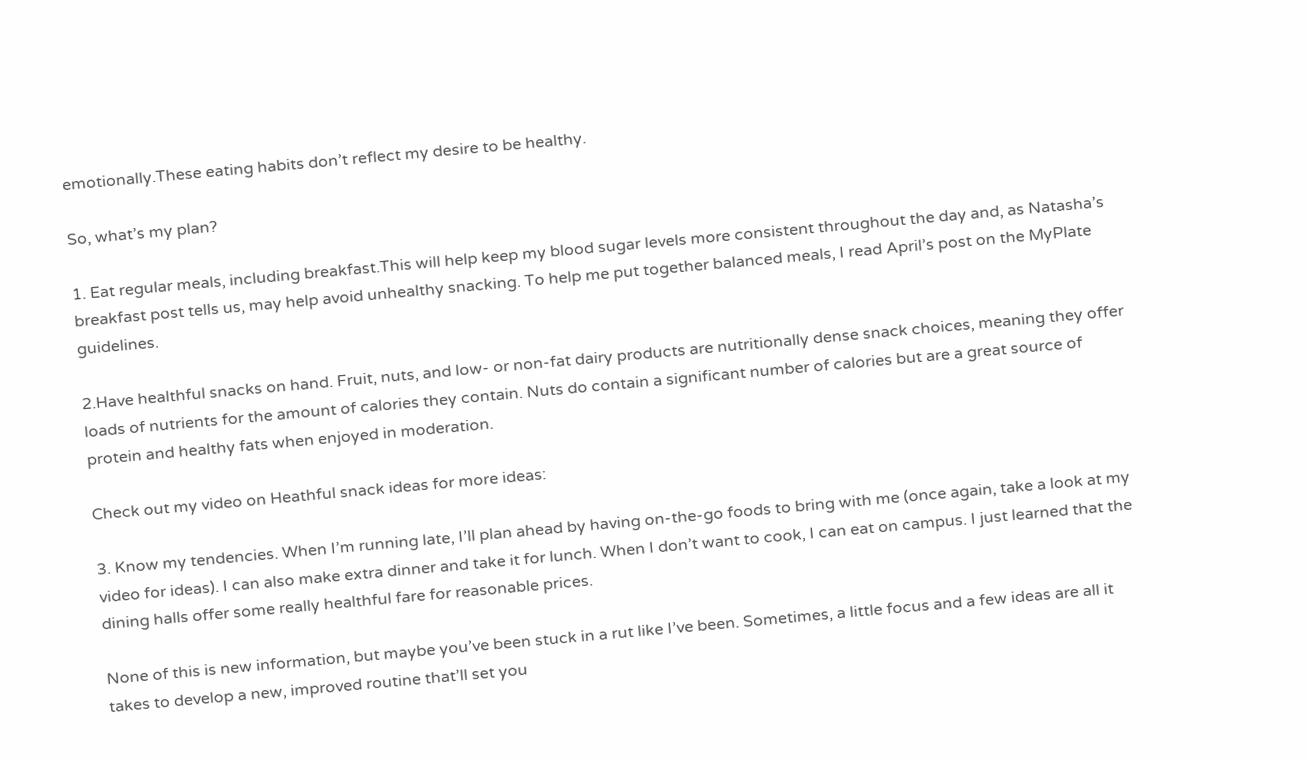emotionally.These eating habits don’t reflect my desire to be healthy.

So, what’s my plan?

1. Eat regular meals, including breakfast.This will help keep my blood sugar levels more consistent throughout the day and, as Natasha’s breakfast post tells us, may help avoid unhealthy snacking. To help me put together balanced meals, I read April’s post on the MyPlate guidelines.

2.Have healthful snacks on hand. Fruit, nuts, and low- or non-fat dairy products are nutritionally dense snack choices, meaning they offer loads of nutrients for the amount of calories they contain. Nuts do contain a significant number of calories but are a great source of protein and healthy fats when enjoyed in moderation.

Check out my video on Heathful snack ideas for more ideas:

3. Know my tendencies. When I’m running late, I’ll plan ahead by having on-the-go foods to bring with me (once again, take a look at my video for ideas). I can also make extra dinner and take it for lunch. When I don’t want to cook, I can eat on campus. I just learned that the dining halls offer some really healthful fare for reasonable prices.

None of this is new information, but maybe you’ve been stuck in a rut like I’ve been. Sometimes, a little focus and a few ideas are all it takes to develop a new, improved routine that’ll set you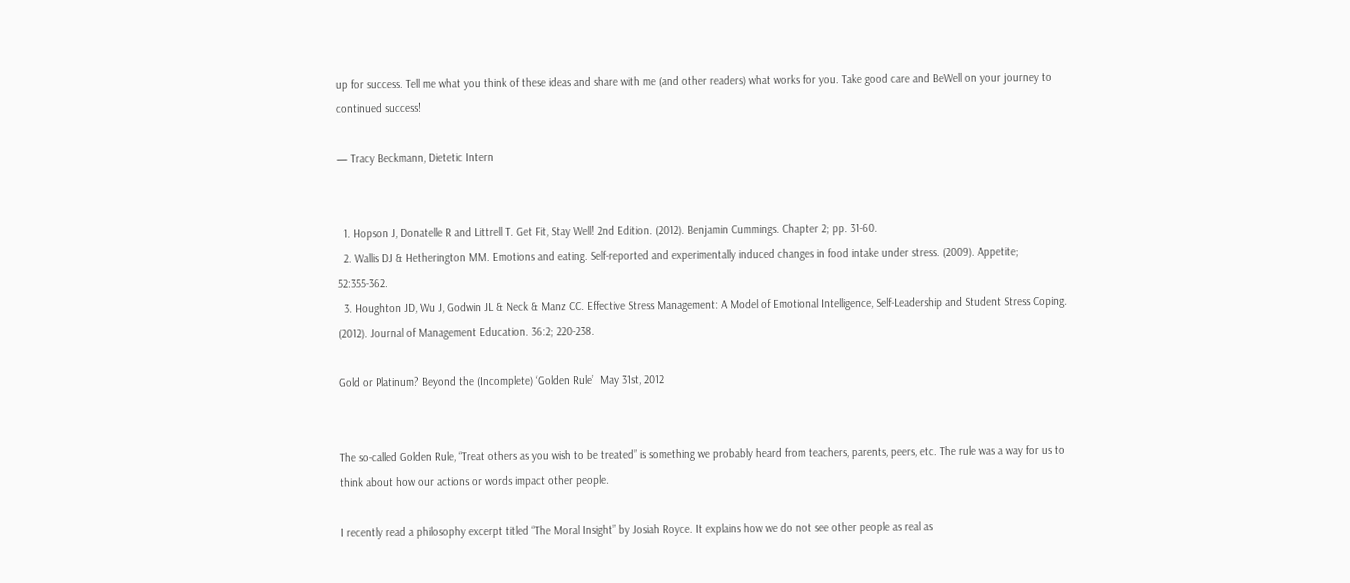up for success. Tell me what you think of these ideas and share with me (and other readers) what works for you. Take good care and BeWell on your journey to continued success!

— Tracy Beckmann, Dietetic Intern


  1. Hopson J, Donatelle R and Littrell T. Get Fit, Stay Well! 2nd Edition. (2012). Benjamin Cummings. Chapter 2; pp. 31-60.
  2. Wallis DJ & Hetherington MM. Emotions and eating. Self-reported and experimentally induced changes in food intake under stress. (2009). Appetite; 52:355-362.
  3. Houghton JD, Wu J, Godwin JL & Neck & Manz CC. Effective Stress Management: A Model of Emotional Intelligence, Self-Leadership and Student Stress Coping. (2012). Journal of Management Education. 36:2; 220-238.

Gold or Platinum? Beyond the (Incomplete) ‘Golden Rule’  May 31st, 2012


The so-called Golden Rule, “Treat others as you wish to be treated” is something we probably heard from teachers, parents, peers, etc. The rule was a way for us to think about how our actions or words impact other people.

I recently read a philosophy excerpt titled “The Moral Insight” by Josiah Royce. It explains how we do not see other people as real as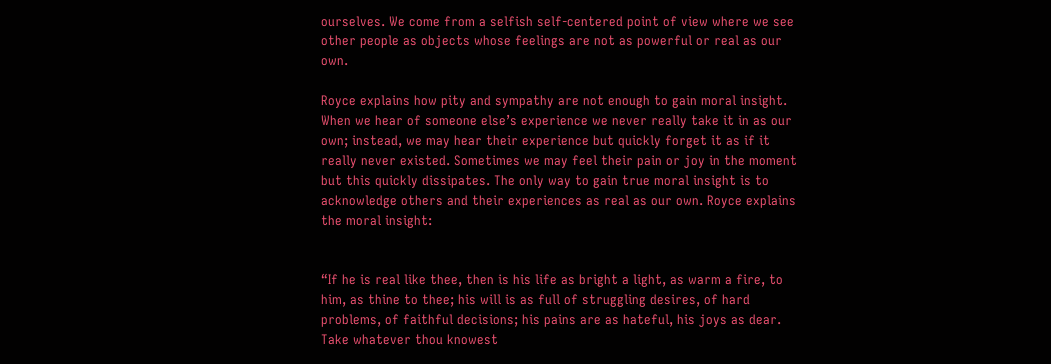ourselves. We come from a selfish self-centered point of view where we see other people as objects whose feelings are not as powerful or real as our own.

Royce explains how pity and sympathy are not enough to gain moral insight. When we hear of someone else’s experience we never really take it in as our own; instead, we may hear their experience but quickly forget it as if it really never existed. Sometimes we may feel their pain or joy in the moment but this quickly dissipates. The only way to gain true moral insight is to acknowledge others and their experiences as real as our own. Royce explains the moral insight:


“If he is real like thee, then is his life as bright a light, as warm a fire, to him, as thine to thee; his will is as full of struggling desires, of hard problems, of faithful decisions; his pains are as hateful, his joys as dear. Take whatever thou knowest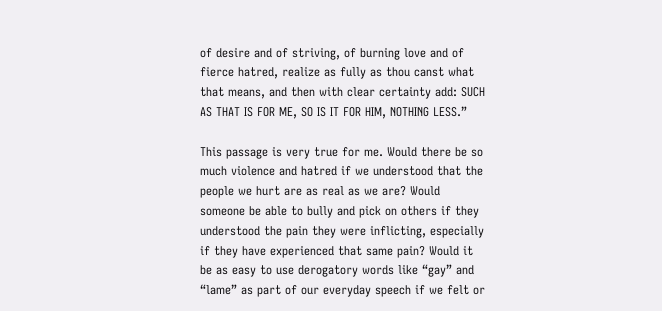of desire and of striving, of burning love and of fierce hatred, realize as fully as thou canst what that means, and then with clear certainty add: SUCH AS THAT IS FOR ME, SO IS IT FOR HIM, NOTHING LESS.”

This passage is very true for me. Would there be so much violence and hatred if we understood that the people we hurt are as real as we are? Would someone be able to bully and pick on others if they understood the pain they were inflicting, especially if they have experienced that same pain? Would it be as easy to use derogatory words like “gay” and “lame” as part of our everyday speech if we felt or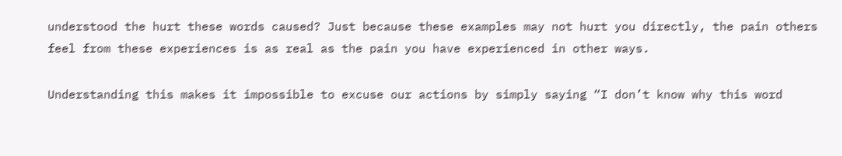understood the hurt these words caused? Just because these examples may not hurt you directly, the pain others feel from these experiences is as real as the pain you have experienced in other ways.

Understanding this makes it impossible to excuse our actions by simply saying “I don’t know why this word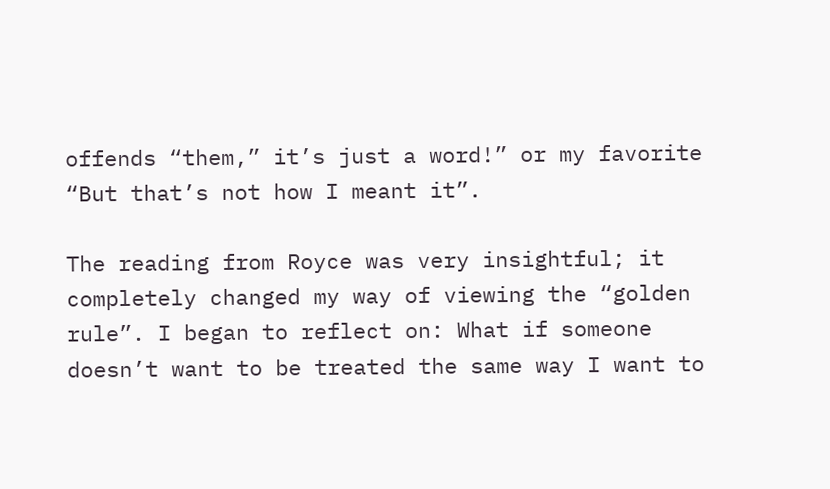offends “them,” it’s just a word!” or my favorite “But that’s not how I meant it”.

The reading from Royce was very insightful; it completely changed my way of viewing the “golden rule”. I began to reflect on: What if someone doesn’t want to be treated the same way I want to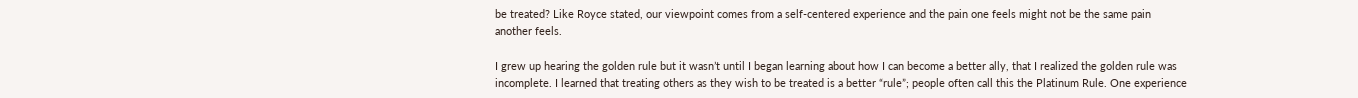be treated? Like Royce stated, our viewpoint comes from a self-centered experience and the pain one feels might not be the same pain another feels.

I grew up hearing the golden rule but it wasn’t until I began learning about how I can become a better ally, that I realized the golden rule was incomplete. I learned that treating others as they wish to be treated is a better “rule”; people often call this the Platinum Rule. One experience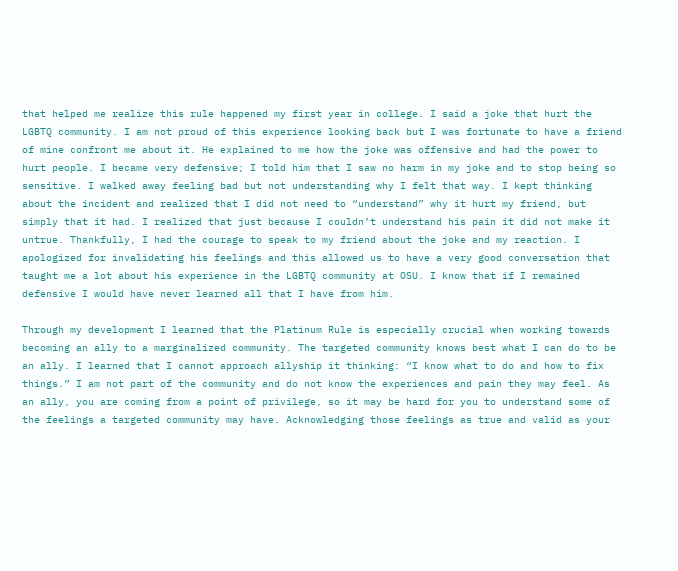that helped me realize this rule happened my first year in college. I said a joke that hurt the LGBTQ community. I am not proud of this experience looking back but I was fortunate to have a friend of mine confront me about it. He explained to me how the joke was offensive and had the power to hurt people. I became very defensive; I told him that I saw no harm in my joke and to stop being so sensitive. I walked away feeling bad but not understanding why I felt that way. I kept thinking about the incident and realized that I did not need to “understand” why it hurt my friend, but simply that it had. I realized that just because I couldn’t understand his pain it did not make it untrue. Thankfully, I had the courage to speak to my friend about the joke and my reaction. I apologized for invalidating his feelings and this allowed us to have a very good conversation that taught me a lot about his experience in the LGBTQ community at OSU. I know that if I remained defensive I would have never learned all that I have from him.

Through my development I learned that the Platinum Rule is especially crucial when working towards becoming an ally to a marginalized community. The targeted community knows best what I can do to be an ally. I learned that I cannot approach allyship it thinking: “I know what to do and how to fix things.” I am not part of the community and do not know the experiences and pain they may feel. As an ally, you are coming from a point of privilege, so it may be hard for you to understand some of the feelings a targeted community may have. Acknowledging those feelings as true and valid as your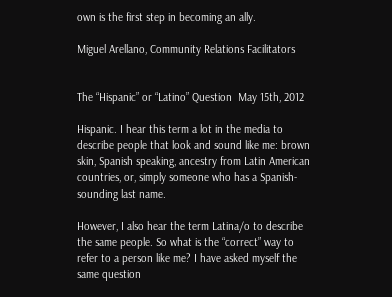own is the first step in becoming an ally.

Miguel Arellano, Community Relations Facilitators


The “Hispanic” or “Latino” Question  May 15th, 2012

Hispanic. I hear this term a lot in the media to describe people that look and sound like me: brown skin, Spanish speaking, ancestry from Latin American countries, or, simply someone who has a Spanish-sounding last name.

However, I also hear the term Latina/o to describe the same people. So what is the “correct” way to refer to a person like me? I have asked myself the same question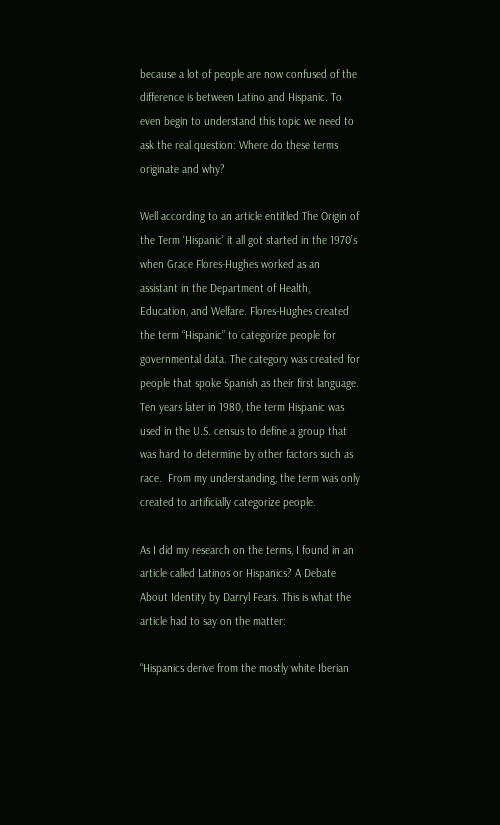because a lot of people are now confused of the difference is between Latino and Hispanic. To even begin to understand this topic we need to ask the real question: Where do these terms originate and why?

Well according to an article entitled The Origin of the Term ‘Hispanic’ it all got started in the 1970’s when Grace Flores-Hughes worked as an assistant in the Department of Health, Education, and Welfare. Flores-Hughes created the term “Hispanic” to categorize people for governmental data. The category was created for people that spoke Spanish as their first language. Ten years later in 1980, the term Hispanic was used in the U.S. census to define a group that was hard to determine by other factors such as race.  From my understanding, the term was only created to artificially categorize people.

As I did my research on the terms, I found in an article called Latinos or Hispanics? A Debate About Identity by Darryl Fears. This is what the article had to say on the matter:

“Hispanics derive from the mostly white Iberian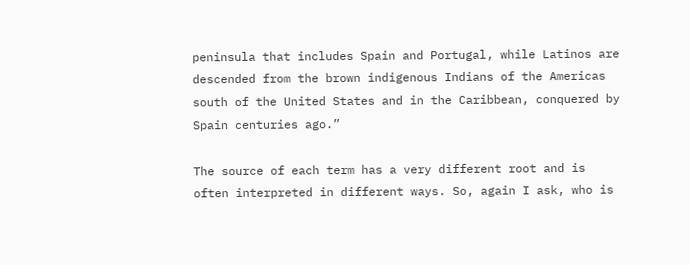peninsula that includes Spain and Portugal, while Latinos are descended from the brown indigenous Indians of the Americas south of the United States and in the Caribbean, conquered by Spain centuries ago.”

The source of each term has a very different root and is often interpreted in different ways. So, again I ask, who is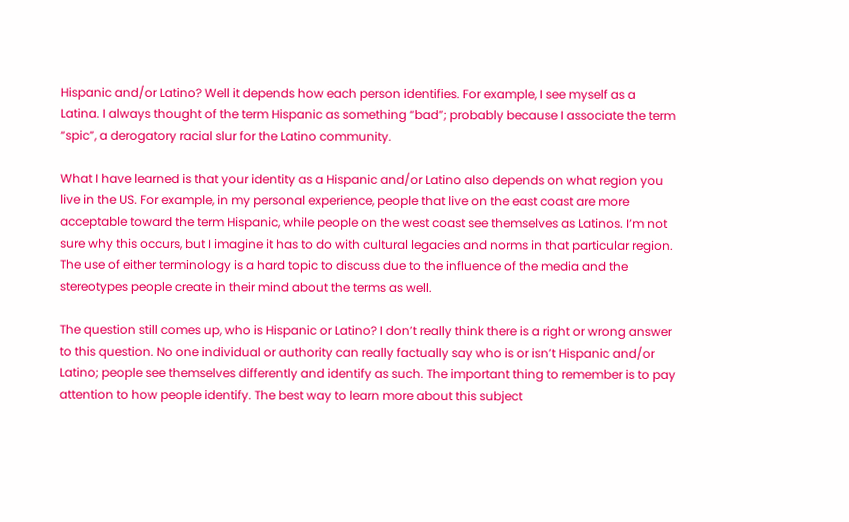Hispanic and/or Latino? Well it depends how each person identifies. For example, I see myself as a Latina. I always thought of the term Hispanic as something “bad”; probably because I associate the term “spic”, a derogatory racial slur for the Latino community.

What I have learned is that your identity as a Hispanic and/or Latino also depends on what region you live in the US. For example, in my personal experience, people that live on the east coast are more acceptable toward the term Hispanic, while people on the west coast see themselves as Latinos. I’m not sure why this occurs, but I imagine it has to do with cultural legacies and norms in that particular region. The use of either terminology is a hard topic to discuss due to the influence of the media and the stereotypes people create in their mind about the terms as well.

The question still comes up, who is Hispanic or Latino? I don’t really think there is a right or wrong answer to this question. No one individual or authority can really factually say who is or isn’t Hispanic and/or Latino; people see themselves differently and identify as such. The important thing to remember is to pay attention to how people identify. The best way to learn more about this subject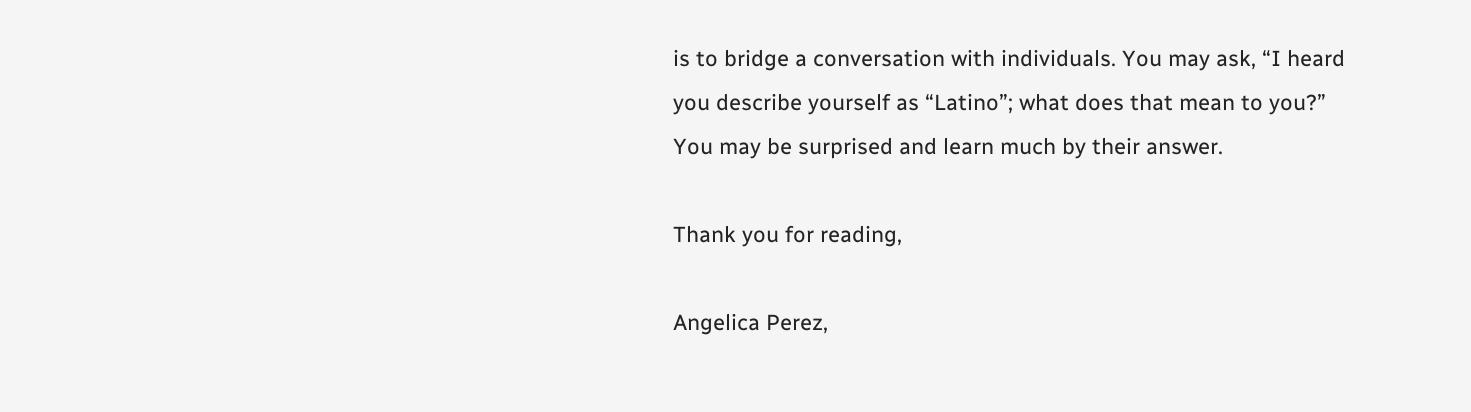is to bridge a conversation with individuals. You may ask, “I heard you describe yourself as “Latino”; what does that mean to you?” You may be surprised and learn much by their answer.

Thank you for reading,

Angelica Perez,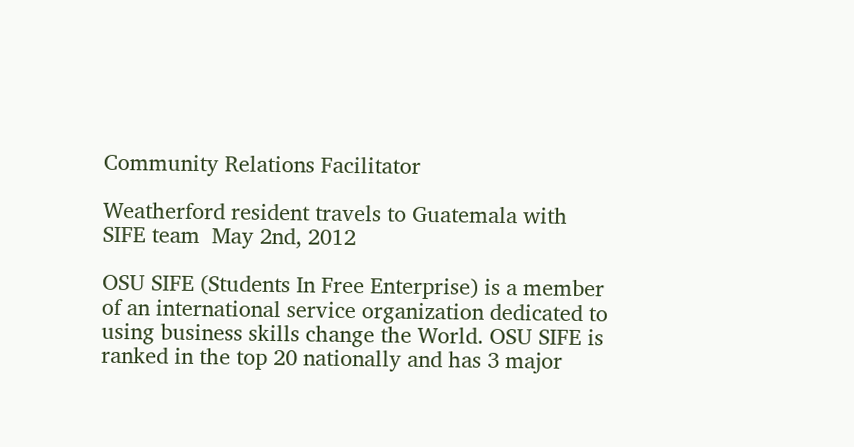Community Relations Facilitator

Weatherford resident travels to Guatemala with SIFE team  May 2nd, 2012

OSU SIFE (Students In Free Enterprise) is a member of an international service organization dedicated to using business skills change the World. OSU SIFE is ranked in the top 20 nationally and has 3 major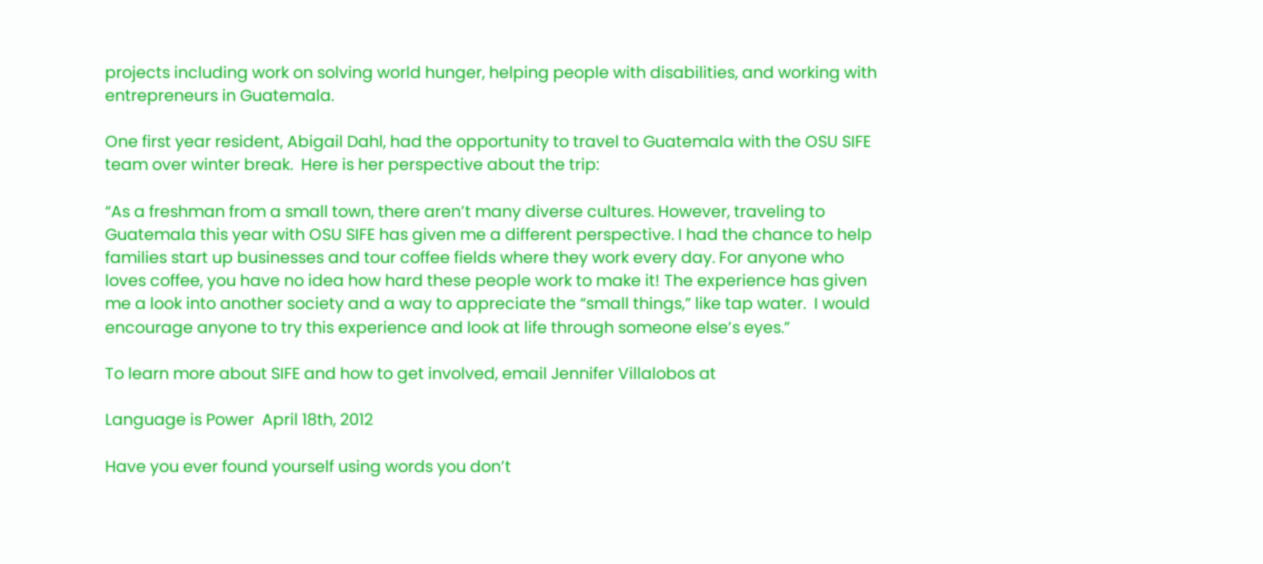projects including work on solving world hunger, helping people with disabilities, and working with entrepreneurs in Guatemala.

One first year resident, Abigail Dahl, had the opportunity to travel to Guatemala with the OSU SIFE team over winter break.  Here is her perspective about the trip:

“As a freshman from a small town, there aren’t many diverse cultures. However, traveling to Guatemala this year with OSU SIFE has given me a different perspective. I had the chance to help families start up businesses and tour coffee fields where they work every day. For anyone who loves coffee, you have no idea how hard these people work to make it! The experience has given me a look into another society and a way to appreciate the “small things,” like tap water.  I would encourage anyone to try this experience and look at life through someone else’s eyes.”

To learn more about SIFE and how to get involved, email Jennifer Villalobos at

Language is Power  April 18th, 2012

Have you ever found yourself using words you don’t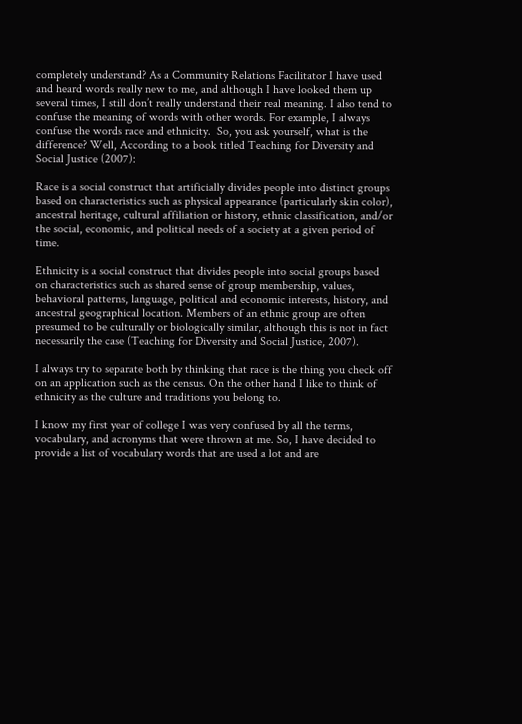completely understand? As a Community Relations Facilitator I have used and heard words really new to me, and although I have looked them up several times, I still don’t really understand their real meaning. I also tend to confuse the meaning of words with other words. For example, I always confuse the words race and ethnicity.  So, you ask yourself, what is the difference? Well, According to a book titled Teaching for Diversity and Social Justice (2007):

Race is a social construct that artificially divides people into distinct groups based on characteristics such as physical appearance (particularly skin color), ancestral heritage, cultural affiliation or history, ethnic classification, and/or the social, economic, and political needs of a society at a given period of time.

Ethnicity is a social construct that divides people into social groups based on characteristics such as shared sense of group membership, values, behavioral patterns, language, political and economic interests, history, and ancestral geographical location. Members of an ethnic group are often presumed to be culturally or biologically similar, although this is not in fact necessarily the case (Teaching for Diversity and Social Justice, 2007).

I always try to separate both by thinking that race is the thing you check off on an application such as the census. On the other hand I like to think of ethnicity as the culture and traditions you belong to.

I know my first year of college I was very confused by all the terms, vocabulary, and acronyms that were thrown at me. So, I have decided to provide a list of vocabulary words that are used a lot and are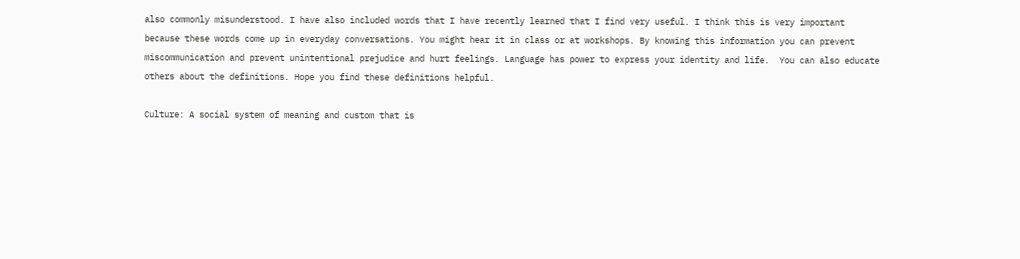also commonly misunderstood. I have also included words that I have recently learned that I find very useful. I think this is very important because these words come up in everyday conversations. You might hear it in class or at workshops. By knowing this information you can prevent miscommunication and prevent unintentional prejudice and hurt feelings. Language has power to express your identity and life.  You can also educate others about the definitions. Hope you find these definitions helpful.

Culture: A social system of meaning and custom that is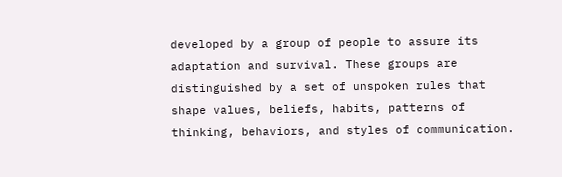developed by a group of people to assure its adaptation and survival. These groups are distinguished by a set of unspoken rules that shape values, beliefs, habits, patterns of thinking, behaviors, and styles of communication.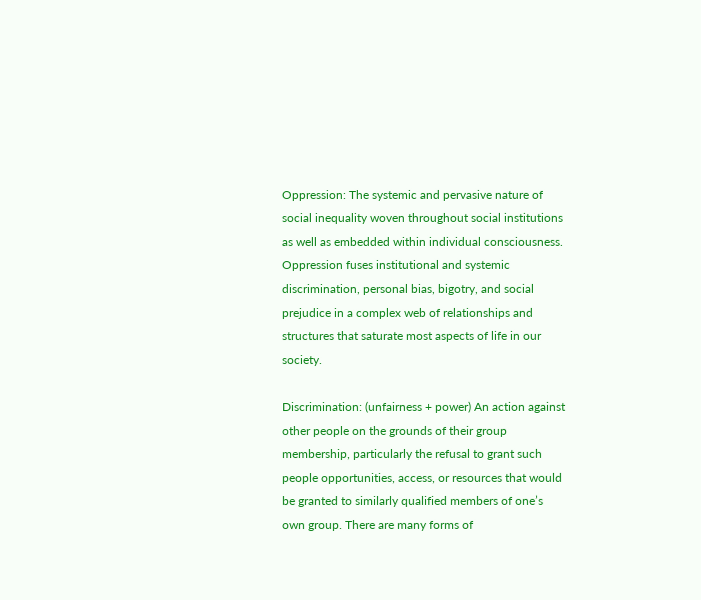Oppression: The systemic and pervasive nature of social inequality woven throughout social institutions as well as embedded within individual consciousness. Oppression fuses institutional and systemic discrimination, personal bias, bigotry, and social prejudice in a complex web of relationships and structures that saturate most aspects of life in our society.

Discrimination: (unfairness + power) An action against other people on the grounds of their group membership, particularly the refusal to grant such people opportunities, access, or resources that would be granted to similarly qualified members of one’s own group. There are many forms of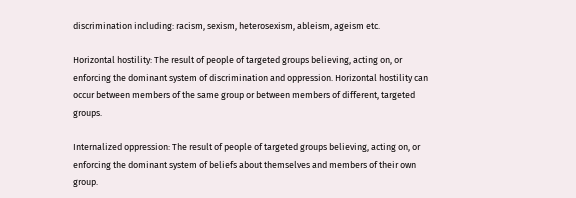discrimination including: racism, sexism, heterosexism, ableism, ageism etc.

Horizontal hostility: The result of people of targeted groups believing, acting on, or enforcing the dominant system of discrimination and oppression. Horizontal hostility can occur between members of the same group or between members of different, targeted groups.

Internalized oppression: The result of people of targeted groups believing, acting on, or enforcing the dominant system of beliefs about themselves and members of their own group.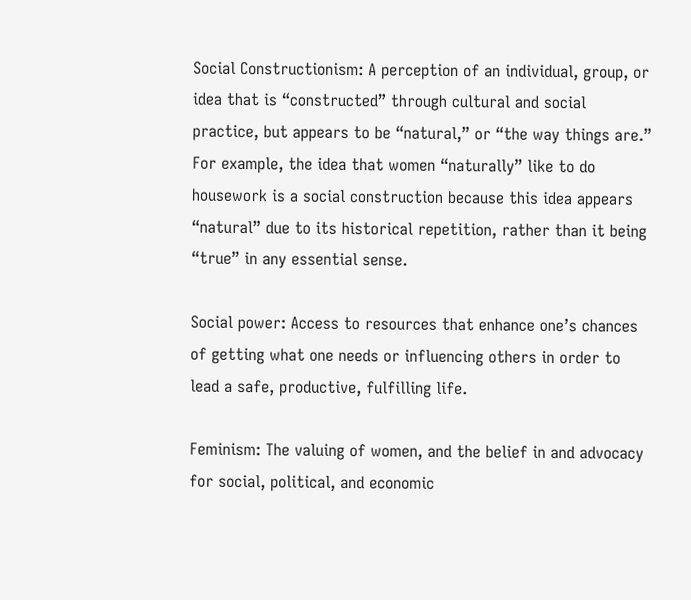Social Constructionism: A perception of an individual, group, or idea that is “constructed” through cultural and social practice, but appears to be “natural,” or “the way things are.” For example, the idea that women “naturally” like to do housework is a social construction because this idea appears “natural” due to its historical repetition, rather than it being “true” in any essential sense.

Social power: Access to resources that enhance one’s chances of getting what one needs or influencing others in order to lead a safe, productive, fulfilling life.

Feminism: The valuing of women, and the belief in and advocacy for social, political, and economic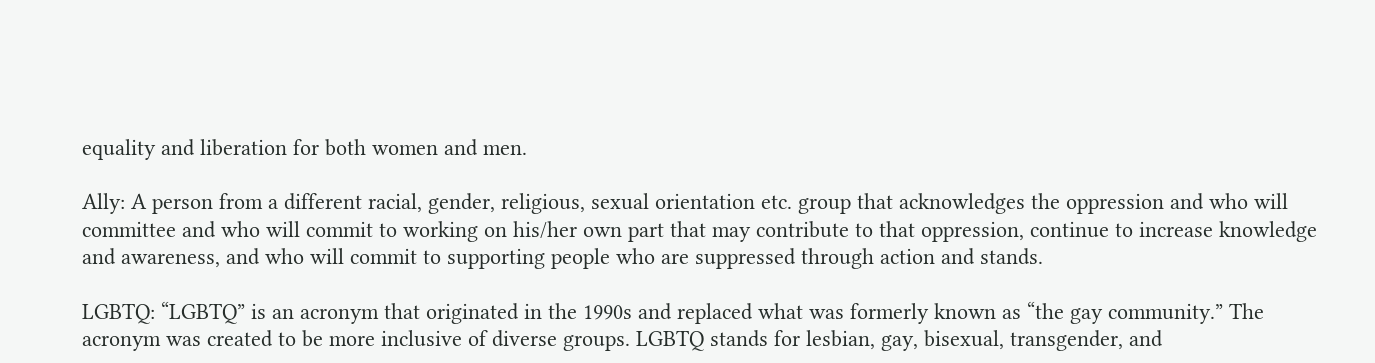equality and liberation for both women and men.

Ally: A person from a different racial, gender, religious, sexual orientation etc. group that acknowledges the oppression and who will committee and who will commit to working on his/her own part that may contribute to that oppression, continue to increase knowledge and awareness, and who will commit to supporting people who are suppressed through action and stands.

LGBTQ: “LGBTQ” is an acronym that originated in the 1990s and replaced what was formerly known as “the gay community.” The acronym was created to be more inclusive of diverse groups. LGBTQ stands for lesbian, gay, bisexual, transgender, and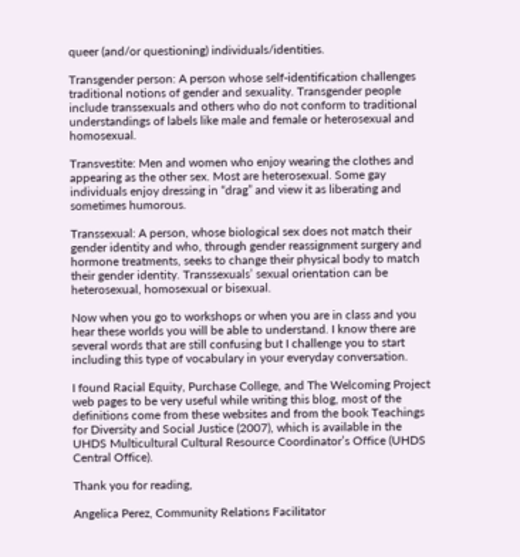queer (and/or questioning) individuals/identities.

Transgender person: A person whose self-identification challenges traditional notions of gender and sexuality. Transgender people include transsexuals and others who do not conform to traditional understandings of labels like male and female or heterosexual and homosexual.

Transvestite: Men and women who enjoy wearing the clothes and appearing as the other sex. Most are heterosexual. Some gay individuals enjoy dressing in “drag” and view it as liberating and sometimes humorous.

Transsexual: A person, whose biological sex does not match their gender identity and who, through gender reassignment surgery and hormone treatments, seeks to change their physical body to match their gender identity. Transsexuals’ sexual orientation can be heterosexual, homosexual or bisexual.

Now when you go to workshops or when you are in class and you hear these worlds you will be able to understand. I know there are several words that are still confusing but I challenge you to start including this type of vocabulary in your everyday conversation.

I found Racial Equity, Purchase College, and The Welcoming Project web pages to be very useful while writing this blog, most of the definitions come from these websites and from the book Teachings for Diversity and Social Justice (2007), which is available in the UHDS Multicultural Cultural Resource Coordinator’s Office (UHDS Central Office).

Thank you for reading,

Angelica Perez, Community Relations Facilitator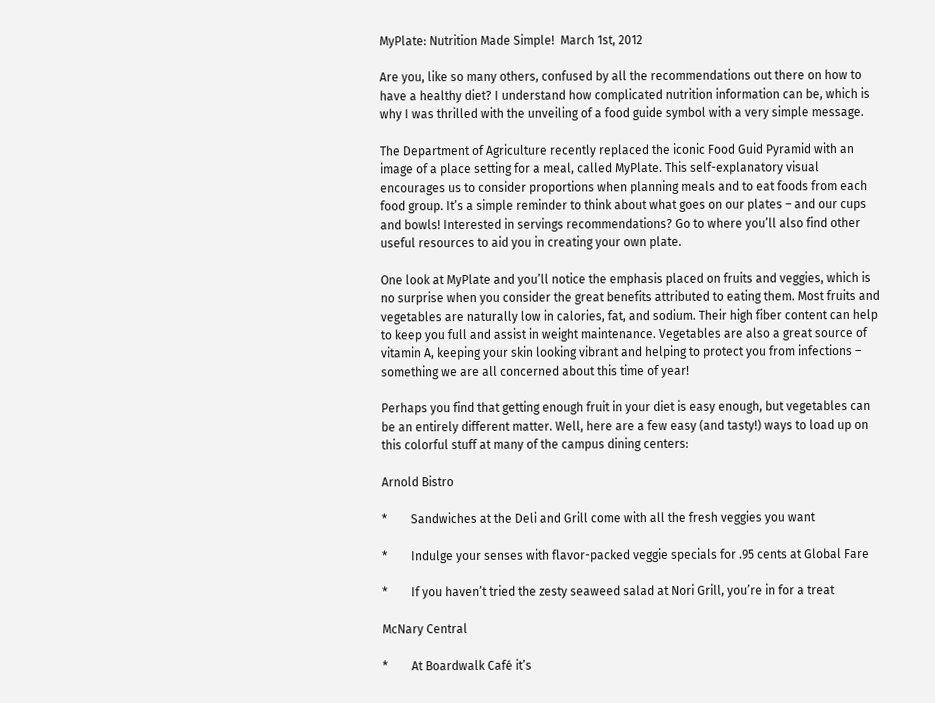MyPlate: Nutrition Made Simple!  March 1st, 2012

Are you, like so many others, confused by all the recommendations out there on how to have a healthy diet? I understand how complicated nutrition information can be, which is why I was thrilled with the unveiling of a food guide symbol with a very simple message.

The Department of Agriculture recently replaced the iconic Food Guid Pyramid with an image of a place setting for a meal, called MyPlate. This self-explanatory visual encourages us to consider proportions when planning meals and to eat foods from each food group. It’s a simple reminder to think about what goes on our plates – and our cups and bowls! Interested in servings recommendations? Go to where you’ll also find other useful resources to aid you in creating your own plate.

One look at MyPlate and you’ll notice the emphasis placed on fruits and veggies, which is no surprise when you consider the great benefits attributed to eating them. Most fruits and vegetables are naturally low in calories, fat, and sodium. Their high fiber content can help to keep you full and assist in weight maintenance. Vegetables are also a great source of vitamin A, keeping your skin looking vibrant and helping to protect you from infections – something we are all concerned about this time of year!

Perhaps you find that getting enough fruit in your diet is easy enough, but vegetables can be an entirely different matter. Well, here are a few easy (and tasty!) ways to load up on this colorful stuff at many of the campus dining centers:

Arnold Bistro

*        Sandwiches at the Deli and Grill come with all the fresh veggies you want

*        Indulge your senses with flavor-packed veggie specials for .95 cents at Global Fare

*        If you haven’t tried the zesty seaweed salad at Nori Grill, you’re in for a treat

McNary Central

*        At Boardwalk Café it’s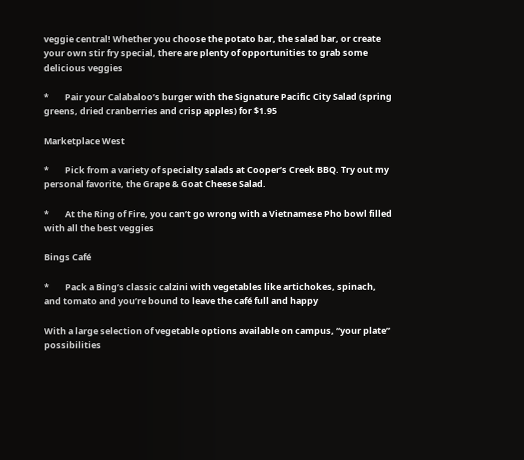veggie central! Whether you choose the potato bar, the salad bar, or create your own stir fry special, there are plenty of opportunities to grab some delicious veggies

*        Pair your Calabaloo’s burger with the Signature Pacific City Salad (spring greens, dried cranberries and crisp apples) for $1.95

Marketplace West

*        Pick from a variety of specialty salads at Cooper’s Creek BBQ. Try out my personal favorite, the Grape & Goat Cheese Salad.

*        At the Ring of Fire, you can’t go wrong with a Vietnamese Pho bowl filled with all the best veggies

Bings Café

*        Pack a Bing’s classic calzini with vegetables like artichokes, spinach, and tomato and you’re bound to leave the café full and happy

With a large selection of vegetable options available on campus, “your plate” possibilities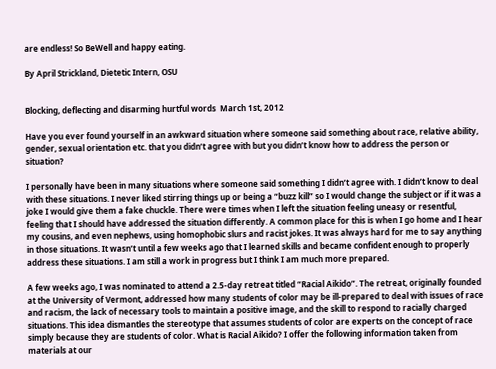are endless! So BeWell and happy eating.

By April Strickland, Dietetic Intern, OSU


Blocking, deflecting and disarming hurtful words  March 1st, 2012

Have you ever found yourself in an awkward situation where someone said something about race, relative ability, gender, sexual orientation etc. that you didn’t agree with but you didn’t know how to address the person or situation?

I personally have been in many situations where someone said something I didn’t agree with. I didn’t know to deal with these situations. I never liked stirring things up or being a “buzz kill” so I would change the subject or if it was a joke I would give them a fake chuckle. There were times when I left the situation feeling uneasy or resentful, feeling that I should have addressed the situation differently. A common place for this is when I go home and I hear my cousins, and even nephews, using homophobic slurs and racist jokes. It was always hard for me to say anything in those situations. It wasn’t until a few weeks ago that I learned skills and became confident enough to properly address these situations. I am still a work in progress but I think I am much more prepared.

A few weeks ago, I was nominated to attend a 2.5-day retreat titled “Racial Aikido”. The retreat, originally founded at the University of Vermont, addressed how many students of color may be ill-prepared to deal with issues of race and racism, the lack of necessary tools to maintain a positive image, and the skill to respond to racially charged situations. This idea dismantles the stereotype that assumes students of color are experts on the concept of race simply because they are students of color. What is Racial Aikido? I offer the following information taken from materials at our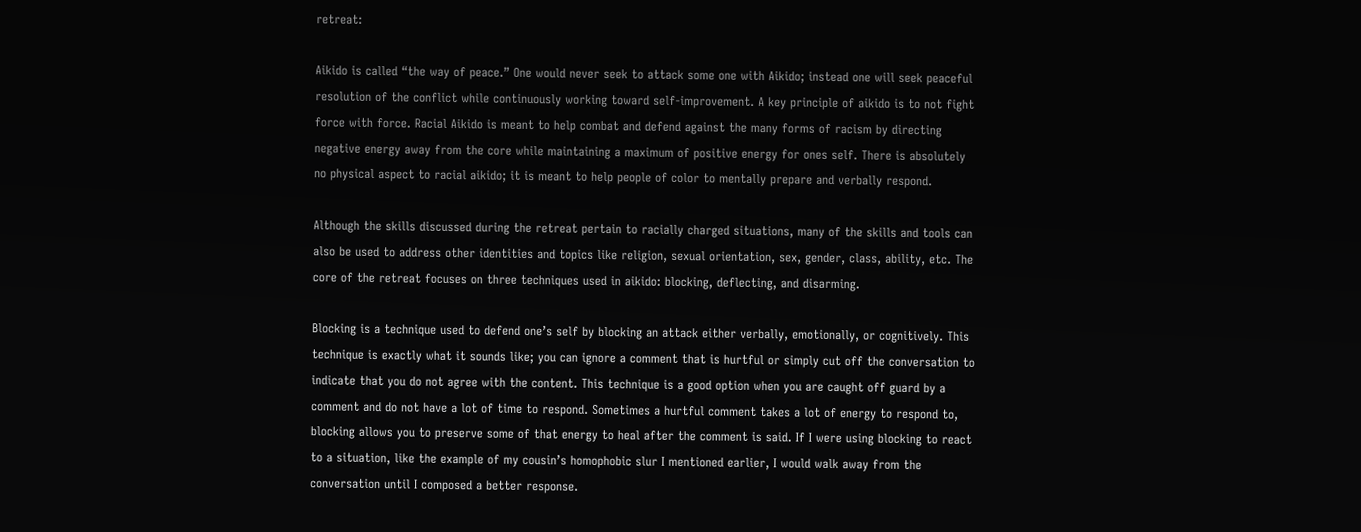retreat:

Aikido is called “the way of peace.” One would never seek to attack some one with Aikido; instead one will seek peaceful resolution of the conflict while continuously working toward self-improvement. A key principle of aikido is to not fight force with force. Racial Aikido is meant to help combat and defend against the many forms of racism by directing negative energy away from the core while maintaining a maximum of positive energy for ones self. There is absolutely no physical aspect to racial aikido; it is meant to help people of color to mentally prepare and verbally respond.

Although the skills discussed during the retreat pertain to racially charged situations, many of the skills and tools can also be used to address other identities and topics like religion, sexual orientation, sex, gender, class, ability, etc. The core of the retreat focuses on three techniques used in aikido: blocking, deflecting, and disarming.

Blocking is a technique used to defend one’s self by blocking an attack either verbally, emotionally, or cognitively. This technique is exactly what it sounds like; you can ignore a comment that is hurtful or simply cut off the conversation to indicate that you do not agree with the content. This technique is a good option when you are caught off guard by a comment and do not have a lot of time to respond. Sometimes a hurtful comment takes a lot of energy to respond to, blocking allows you to preserve some of that energy to heal after the comment is said. If I were using blocking to react to a situation, like the example of my cousin’s homophobic slur I mentioned earlier, I would walk away from the conversation until I composed a better response.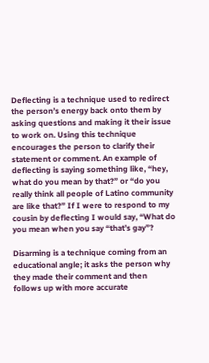Deflecting is a technique used to redirect the person’s energy back onto them by asking questions and making it their issue to work on. Using this technique encourages the person to clarify their statement or comment. An example of deflecting is saying something like, “hey, what do you mean by that?” or “do you really think all people of Latino community are like that?” If I were to respond to my cousin by deflecting I would say, “What do you mean when you say “that’s gay”?

Disarming is a technique coming from an educational angle; it asks the person why they made their comment and then follows up with more accurate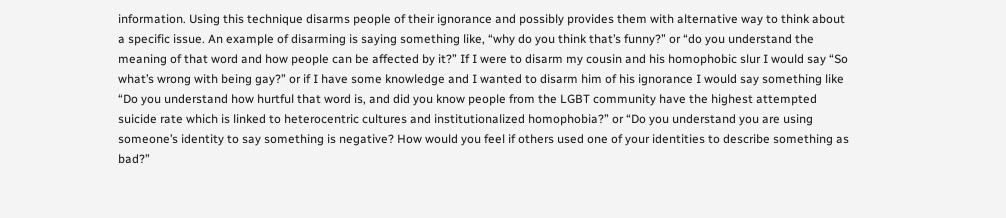information. Using this technique disarms people of their ignorance and possibly provides them with alternative way to think about a specific issue. An example of disarming is saying something like, “why do you think that’s funny?” or “do you understand the meaning of that word and how people can be affected by it?” If I were to disarm my cousin and his homophobic slur I would say “So what’s wrong with being gay?” or if I have some knowledge and I wanted to disarm him of his ignorance I would say something like “Do you understand how hurtful that word is, and did you know people from the LGBT community have the highest attempted suicide rate which is linked to heterocentric cultures and institutionalized homophobia?” or “Do you understand you are using someone’s identity to say something is negative? How would you feel if others used one of your identities to describe something as bad?”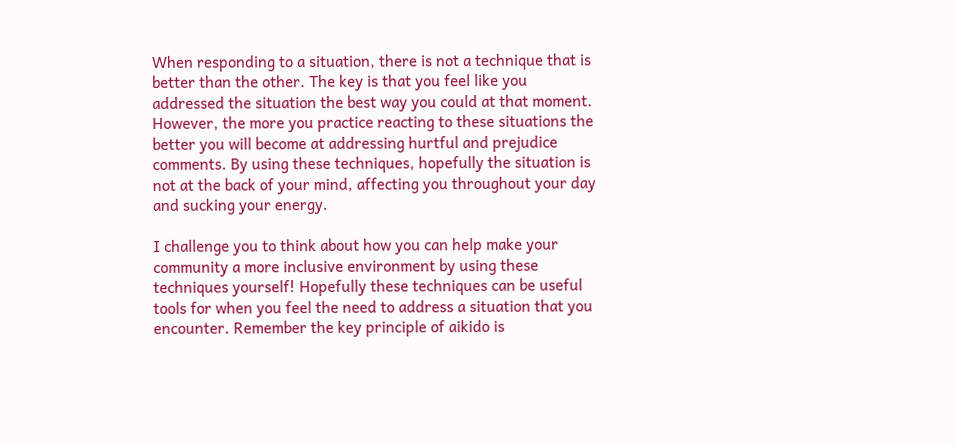When responding to a situation, there is not a technique that is better than the other. The key is that you feel like you addressed the situation the best way you could at that moment. However, the more you practice reacting to these situations the better you will become at addressing hurtful and prejudice comments. By using these techniques, hopefully the situation is not at the back of your mind, affecting you throughout your day and sucking your energy.

I challenge you to think about how you can help make your community a more inclusive environment by using these techniques yourself! Hopefully these techniques can be useful tools for when you feel the need to address a situation that you encounter. Remember the key principle of aikido is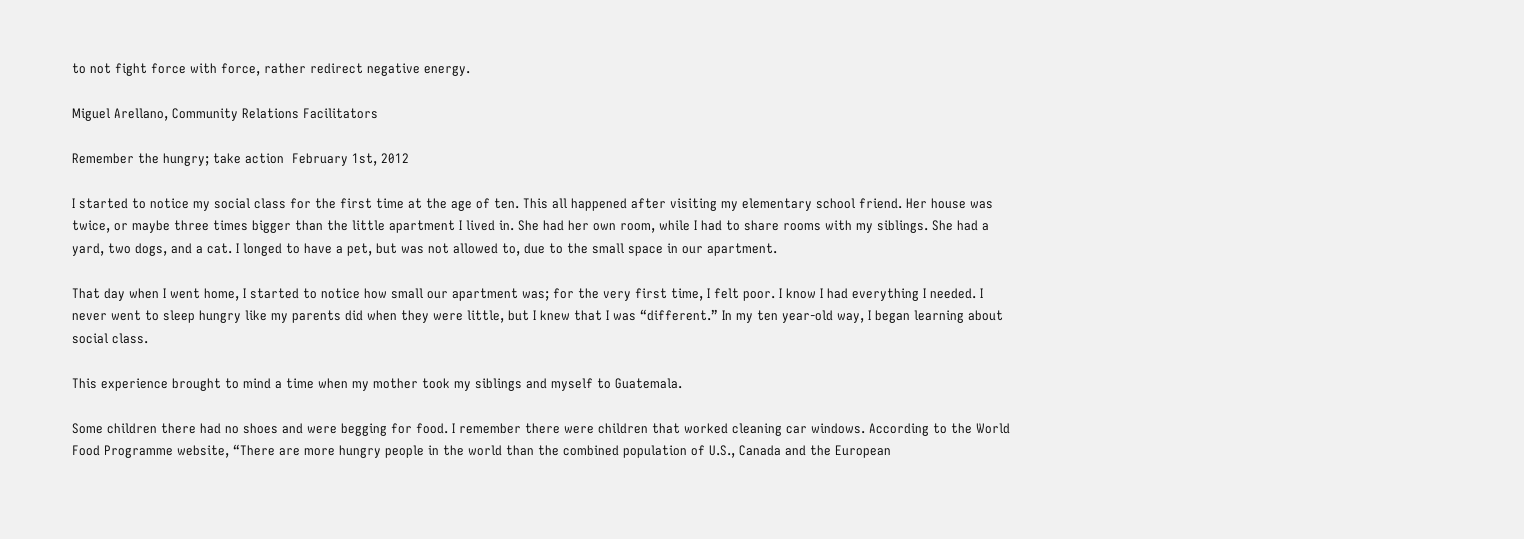to not fight force with force, rather redirect negative energy.

Miguel Arellano, Community Relations Facilitators

Remember the hungry; take action  February 1st, 2012

I started to notice my social class for the first time at the age of ten. This all happened after visiting my elementary school friend. Her house was twice, or maybe three times bigger than the little apartment I lived in. She had her own room, while I had to share rooms with my siblings. She had a yard, two dogs, and a cat. I longed to have a pet, but was not allowed to, due to the small space in our apartment.

That day when I went home, I started to notice how small our apartment was; for the very first time, I felt poor. I know I had everything I needed. I never went to sleep hungry like my parents did when they were little, but I knew that I was “different.” In my ten year-old way, I began learning about social class.

This experience brought to mind a time when my mother took my siblings and myself to Guatemala.

Some children there had no shoes and were begging for food. I remember there were children that worked cleaning car windows. According to the World Food Programme website, “There are more hungry people in the world than the combined population of U.S., Canada and the European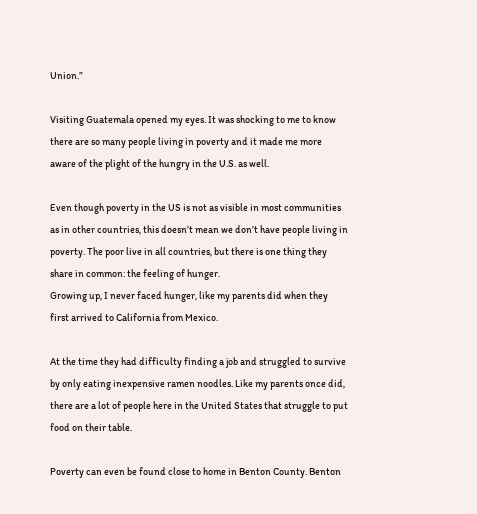Union.”

Visiting Guatemala opened my eyes. It was shocking to me to know there are so many people living in poverty and it made me more aware of the plight of the hungry in the U.S. as well.

Even though poverty in the US is not as visible in most communities as in other countries, this doesn’t mean we don’t have people living in poverty. The poor live in all countries, but there is one thing they share in common: the feeling of hunger.
Growing up, I never faced hunger, like my parents did when they first arrived to California from Mexico.

At the time they had difficulty finding a job and struggled to survive by only eating inexpensive ramen noodles. Like my parents once did, there are a lot of people here in the United States that struggle to put food on their table.

Poverty can even be found close to home in Benton County. Benton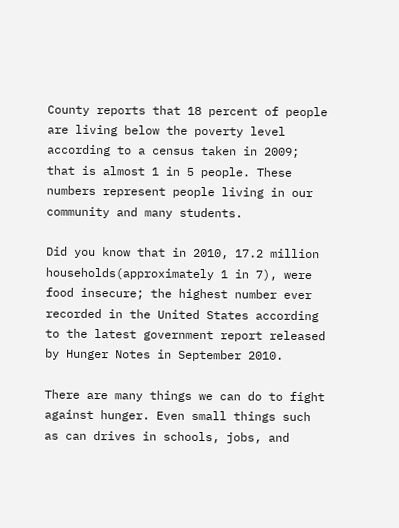County reports that 18 percent of people are living below the poverty level according to a census taken in 2009; that is almost 1 in 5 people. These numbers represent people living in our community and many students.

Did you know that in 2010, 17.2 million households(approximately 1 in 7), were food insecure; the highest number ever recorded in the United States according to the latest government report released by Hunger Notes in September 2010.

There are many things we can do to fight against hunger. Even small things such as can drives in schools, jobs, and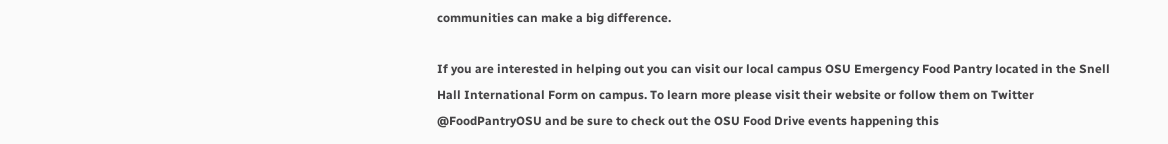communities can make a big difference.

If you are interested in helping out you can visit our local campus OSU Emergency Food Pantry located in the Snell Hall International Form on campus. To learn more please visit their website or follow them on Twitter @FoodPantryOSU and be sure to check out the OSU Food Drive events happening this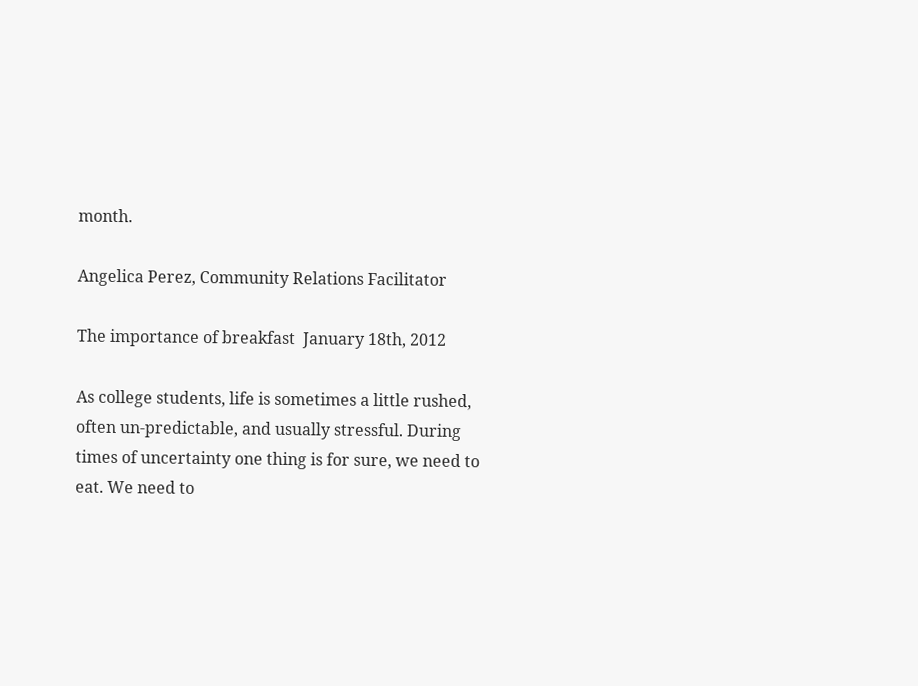month.

Angelica Perez, Community Relations Facilitator

The importance of breakfast  January 18th, 2012

As college students, life is sometimes a little rushed, often un-predictable, and usually stressful. During times of uncertainty one thing is for sure, we need to eat. We need to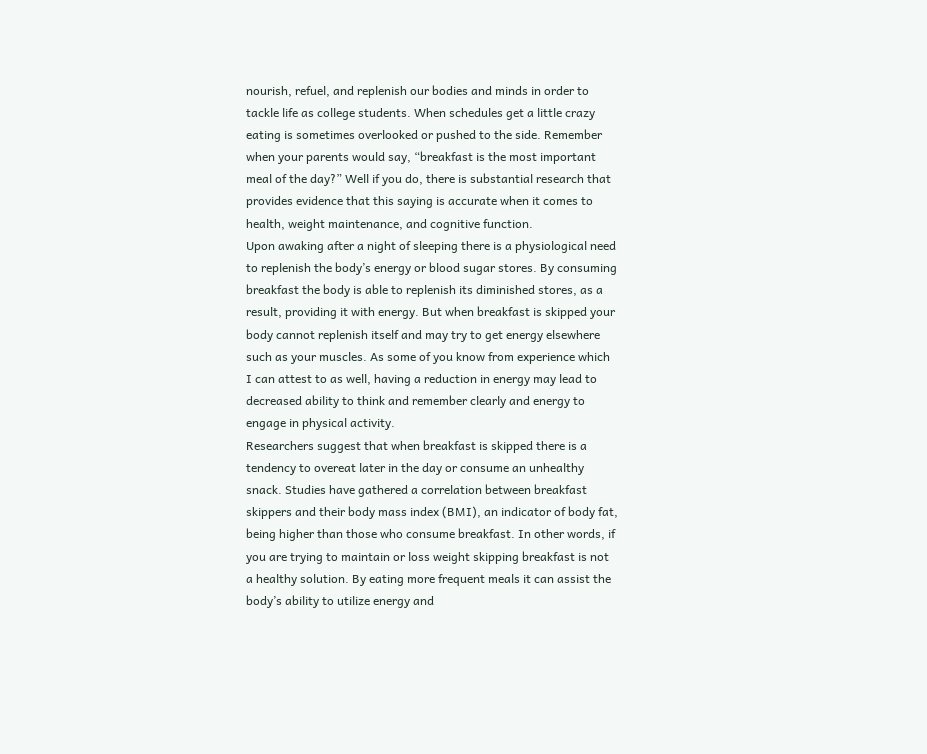nourish, refuel, and replenish our bodies and minds in order to tackle life as college students. When schedules get a little crazy eating is sometimes overlooked or pushed to the side. Remember when your parents would say, “breakfast is the most important meal of the day?” Well if you do, there is substantial research that provides evidence that this saying is accurate when it comes to health, weight maintenance, and cognitive function.
Upon awaking after a night of sleeping there is a physiological need to replenish the body’s energy or blood sugar stores. By consuming breakfast the body is able to replenish its diminished stores, as a result, providing it with energy. But when breakfast is skipped your body cannot replenish itself and may try to get energy elsewhere such as your muscles. As some of you know from experience which I can attest to as well, having a reduction in energy may lead to decreased ability to think and remember clearly and energy to engage in physical activity.
Researchers suggest that when breakfast is skipped there is a tendency to overeat later in the day or consume an unhealthy snack. Studies have gathered a correlation between breakfast skippers and their body mass index (BMI), an indicator of body fat, being higher than those who consume breakfast. In other words, if you are trying to maintain or loss weight skipping breakfast is not a healthy solution. By eating more frequent meals it can assist the body’s ability to utilize energy and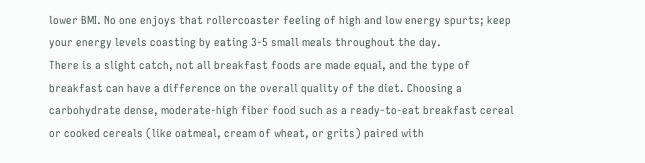lower BMI. No one enjoys that rollercoaster feeling of high and low energy spurts; keep your energy levels coasting by eating 3-5 small meals throughout the day.
There is a slight catch, not all breakfast foods are made equal, and the type of breakfast can have a difference on the overall quality of the diet. Choosing a carbohydrate dense, moderate-high fiber food such as a ready-to-eat breakfast cereal or cooked cereals (like oatmeal, cream of wheat, or grits) paired with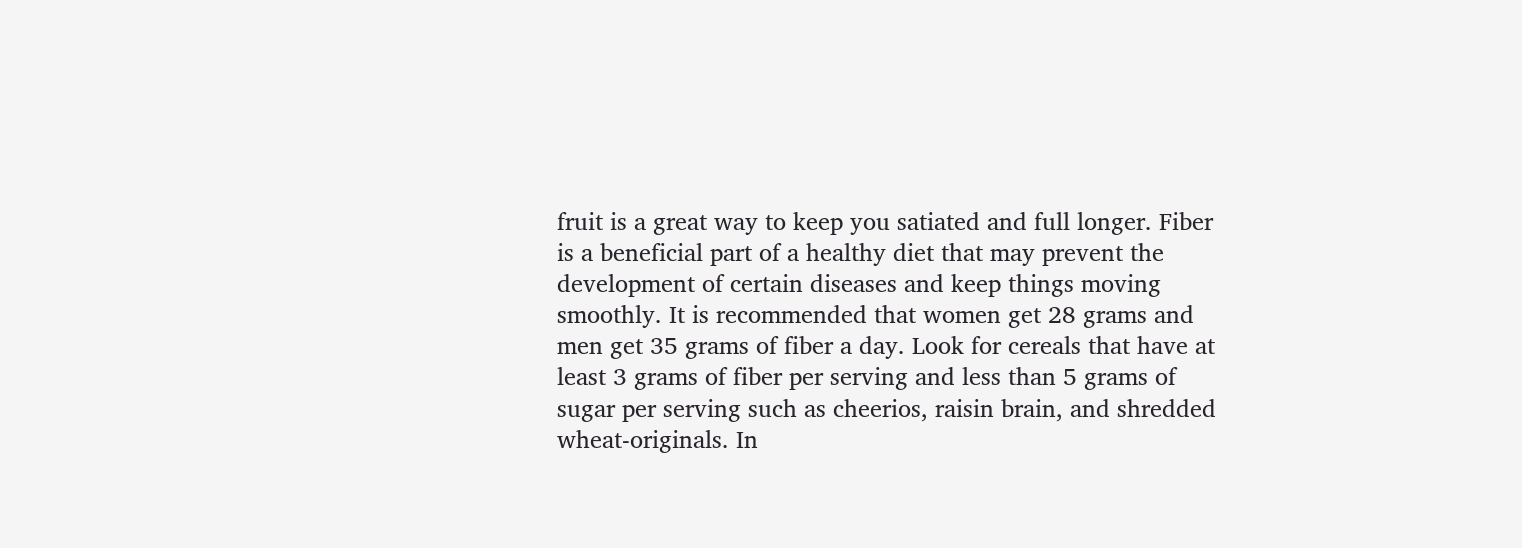fruit is a great way to keep you satiated and full longer. Fiber is a beneficial part of a healthy diet that may prevent the development of certain diseases and keep things moving smoothly. It is recommended that women get 28 grams and men get 35 grams of fiber a day. Look for cereals that have at least 3 grams of fiber per serving and less than 5 grams of sugar per serving such as cheerios, raisin brain, and shredded wheat-originals. In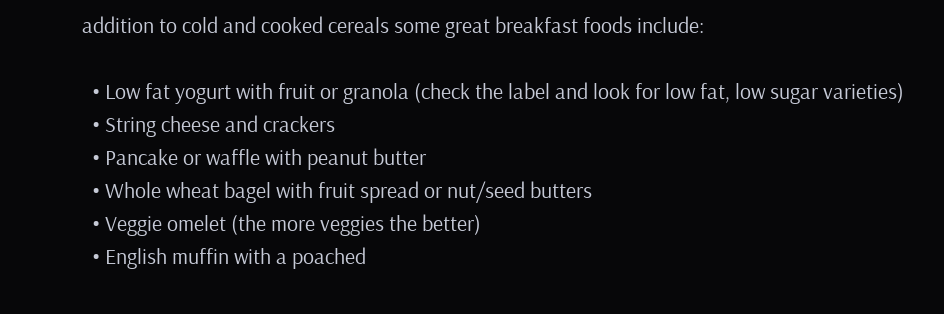addition to cold and cooked cereals some great breakfast foods include:

  • Low fat yogurt with fruit or granola (check the label and look for low fat, low sugar varieties)
  • String cheese and crackers
  • Pancake or waffle with peanut butter
  • Whole wheat bagel with fruit spread or nut/seed butters
  • Veggie omelet (the more veggies the better)
  • English muffin with a poached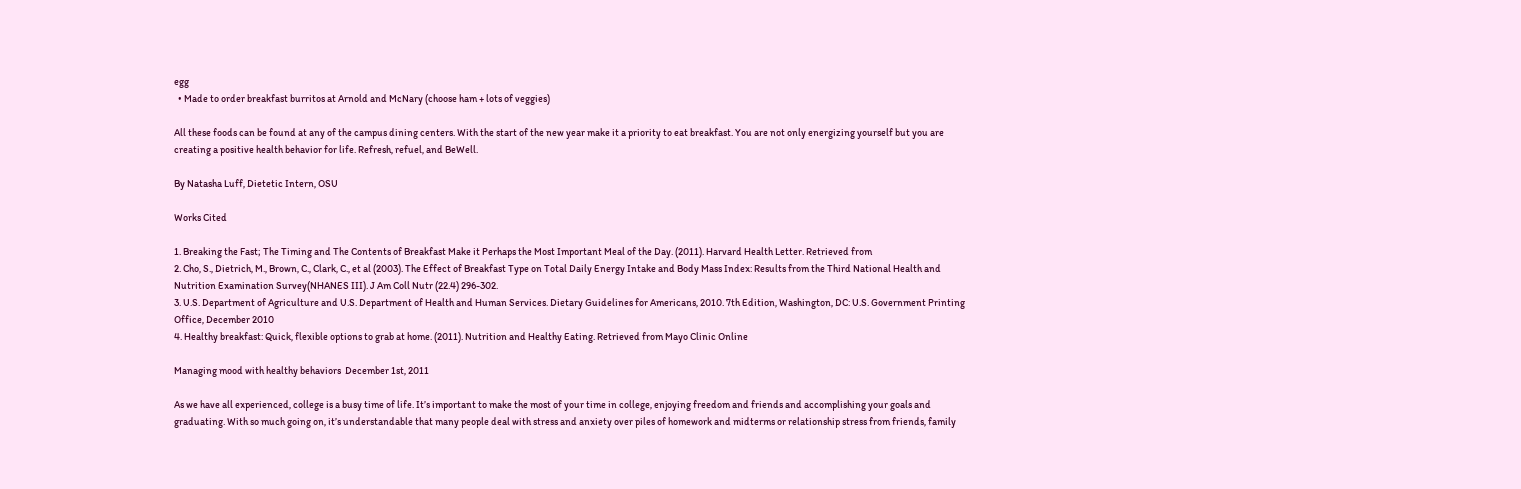egg
  • Made to order breakfast burritos at Arnold and McNary (choose ham + lots of veggies)

All these foods can be found at any of the campus dining centers. With the start of the new year make it a priority to eat breakfast. You are not only energizing yourself but you are creating a positive health behavior for life. Refresh, refuel, and BeWell.

By Natasha Luff, Dietetic Intern, OSU

Works Cited

1. Breaking the Fast; The Timing and The Contents of Breakfast Make it Perhaps the Most Important Meal of the Day. (2011). Harvard Health Letter. Retrieved from
2. Cho, S., Dietrich, M., Brown, C., Clark, C., et al (2003). The Effect of Breakfast Type on Total Daily Energy Intake and Body Mass Index: Results from the Third National Health and Nutrition Examination Survey(NHANES III). J Am Coll Nutr (22.4) 296-302.
3. U.S. Department of Agriculture and U.S. Department of Health and Human Services. Dietary Guidelines for Americans, 2010. 7th Edition, Washington, DC: U.S. Government Printing Office, December 2010
4. Healthy breakfast: Quick, flexible options to grab at home. (2011). Nutrition and Healthy Eating. Retrieved from Mayo Clinic Online

Managing mood with healthy behaviors  December 1st, 2011

As we have all experienced, college is a busy time of life. It’s important to make the most of your time in college, enjoying freedom and friends and accomplishing your goals and graduating. With so much going on, it’s understandable that many people deal with stress and anxiety over piles of homework and midterms or relationship stress from friends, family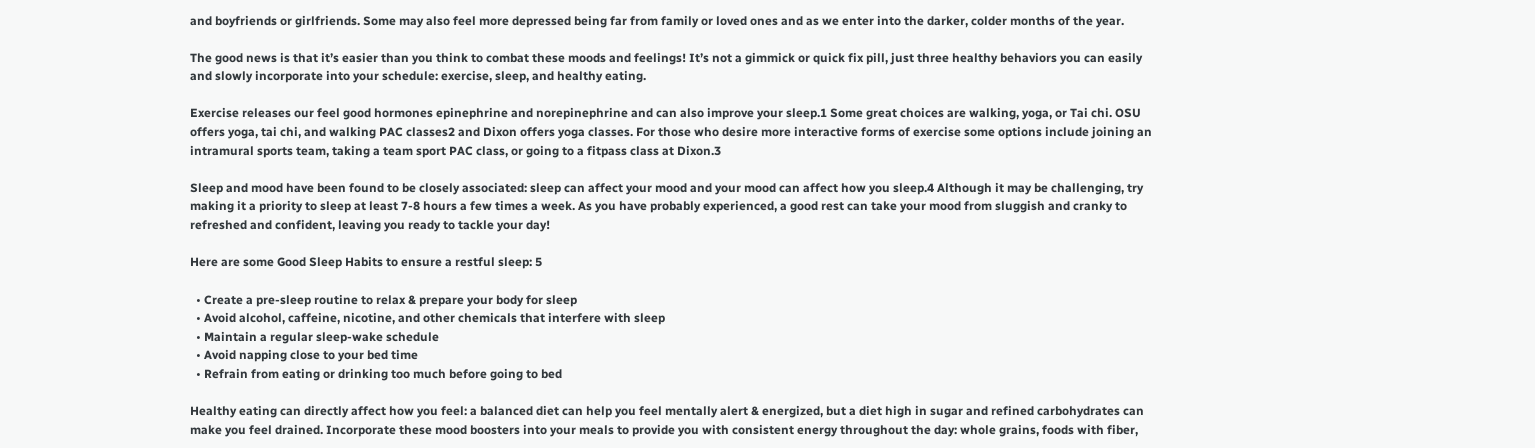and boyfriends or girlfriends. Some may also feel more depressed being far from family or loved ones and as we enter into the darker, colder months of the year.

The good news is that it’s easier than you think to combat these moods and feelings! It’s not a gimmick or quick fix pill, just three healthy behaviors you can easily and slowly incorporate into your schedule: exercise, sleep, and healthy eating.

Exercise releases our feel good hormones epinephrine and norepinephrine and can also improve your sleep.1 Some great choices are walking, yoga, or Tai chi. OSU offers yoga, tai chi, and walking PAC classes2 and Dixon offers yoga classes. For those who desire more interactive forms of exercise some options include joining an intramural sports team, taking a team sport PAC class, or going to a fitpass class at Dixon.3

Sleep and mood have been found to be closely associated: sleep can affect your mood and your mood can affect how you sleep.4 Although it may be challenging, try making it a priority to sleep at least 7-8 hours a few times a week. As you have probably experienced, a good rest can take your mood from sluggish and cranky to refreshed and confident, leaving you ready to tackle your day!

Here are some Good Sleep Habits to ensure a restful sleep: 5

  • Create a pre-sleep routine to relax & prepare your body for sleep
  • Avoid alcohol, caffeine, nicotine, and other chemicals that interfere with sleep
  • Maintain a regular sleep-wake schedule
  • Avoid napping close to your bed time
  • Refrain from eating or drinking too much before going to bed

Healthy eating can directly affect how you feel: a balanced diet can help you feel mentally alert & energized, but a diet high in sugar and refined carbohydrates can make you feel drained. Incorporate these mood boosters into your meals to provide you with consistent energy throughout the day: whole grains, foods with fiber,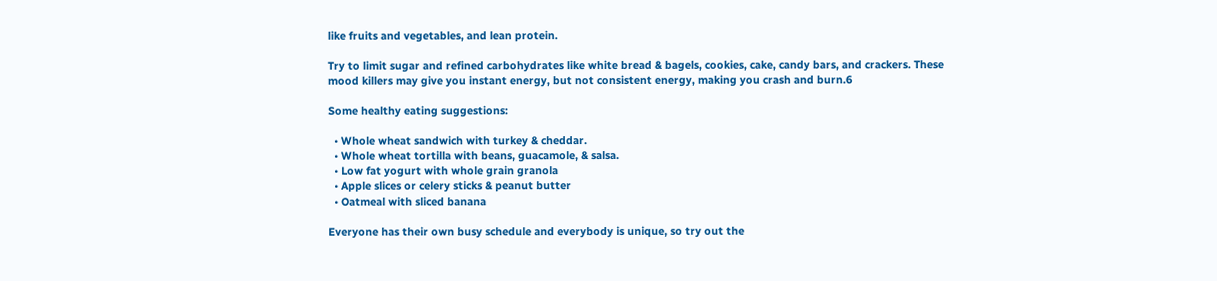like fruits and vegetables, and lean protein.

Try to limit sugar and refined carbohydrates like white bread & bagels, cookies, cake, candy bars, and crackers. These mood killers may give you instant energy, but not consistent energy, making you crash and burn.6

Some healthy eating suggestions:

  • Whole wheat sandwich with turkey & cheddar.
  • Whole wheat tortilla with beans, guacamole, & salsa.
  • Low fat yogurt with whole grain granola
  • Apple slices or celery sticks & peanut butter
  • Oatmeal with sliced banana

Everyone has their own busy schedule and everybody is unique, so try out the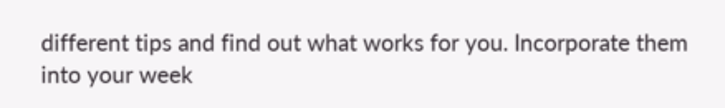different tips and find out what works for you. Incorporate them into your week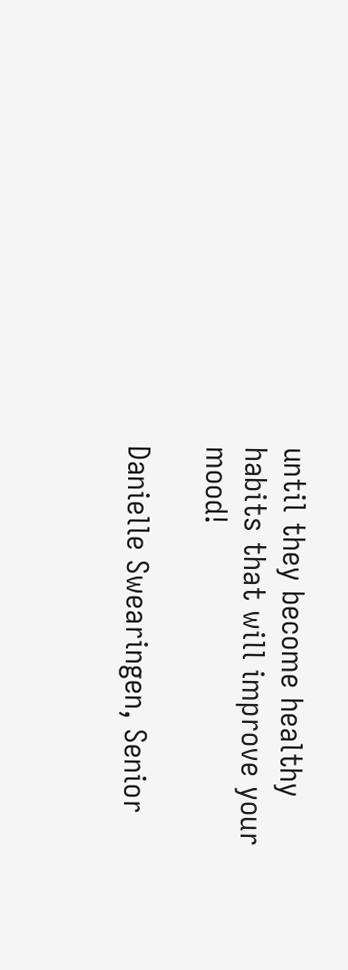until they become healthy habits that will improve your mood!

Danielle Swearingen, Senior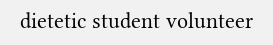dietetic student volunteer